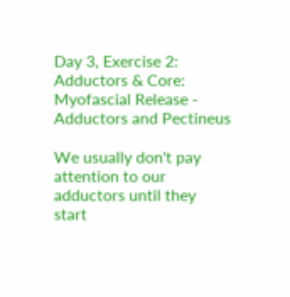Day 3, Exercise 2: Adductors & Core: Myofascial Release - Adductors and Pectineus

We usually don't pay attention to our adductors until they start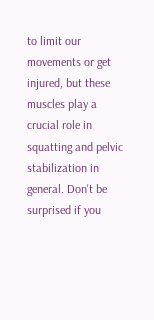to limit our movements or get injured, but these muscles play a crucial role in squatting and pelvic stabilization in general. Don't be surprised if you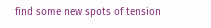find some new spots of tension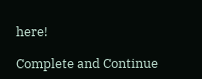here!

Complete and Continue